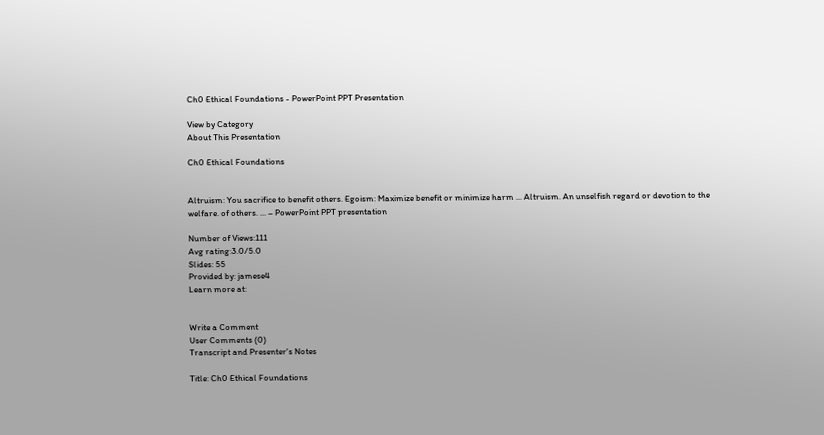Ch0 Ethical Foundations - PowerPoint PPT Presentation

View by Category
About This Presentation

Ch0 Ethical Foundations


Altruism: You sacrifice to benefit others. Egoism: Maximize benefit or minimize harm ... Altruism. An unselfish regard or devotion to the welfare. of others. ... – PowerPoint PPT presentation

Number of Views:111
Avg rating:3.0/5.0
Slides: 55
Provided by: jamese4
Learn more at:


Write a Comment
User Comments (0)
Transcript and Presenter's Notes

Title: Ch0 Ethical Foundations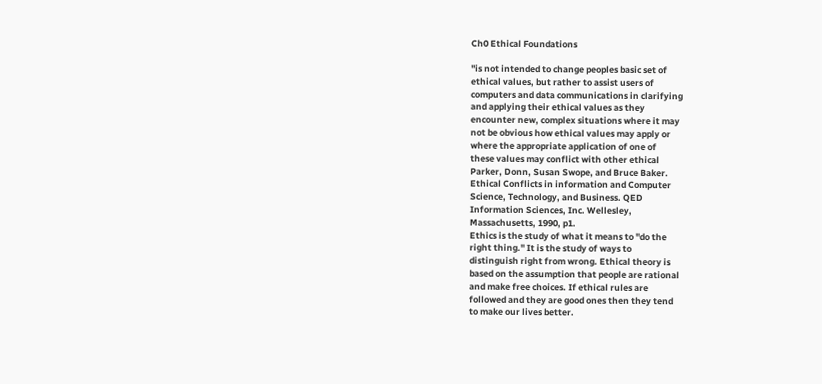Ch0 Ethical Foundations

"is not intended to change peoples basic set of
ethical values, but rather to assist users of
computers and data communications in clarifying
and applying their ethical values as they
encounter new, complex situations where it may
not be obvious how ethical values may apply or
where the appropriate application of one of
these values may conflict with other ethical
Parker, Donn, Susan Swope, and Bruce Baker.
Ethical Conflicts in information and Computer
Science, Technology, and Business. QED
Information Sciences, Inc. Wellesley,
Massachusetts, 1990, p1.
Ethics is the study of what it means to "do the
right thing." It is the study of ways to
distinguish right from wrong. Ethical theory is
based on the assumption that people are rational
and make free choices. If ethical rules are
followed and they are good ones then they tend
to make our lives better.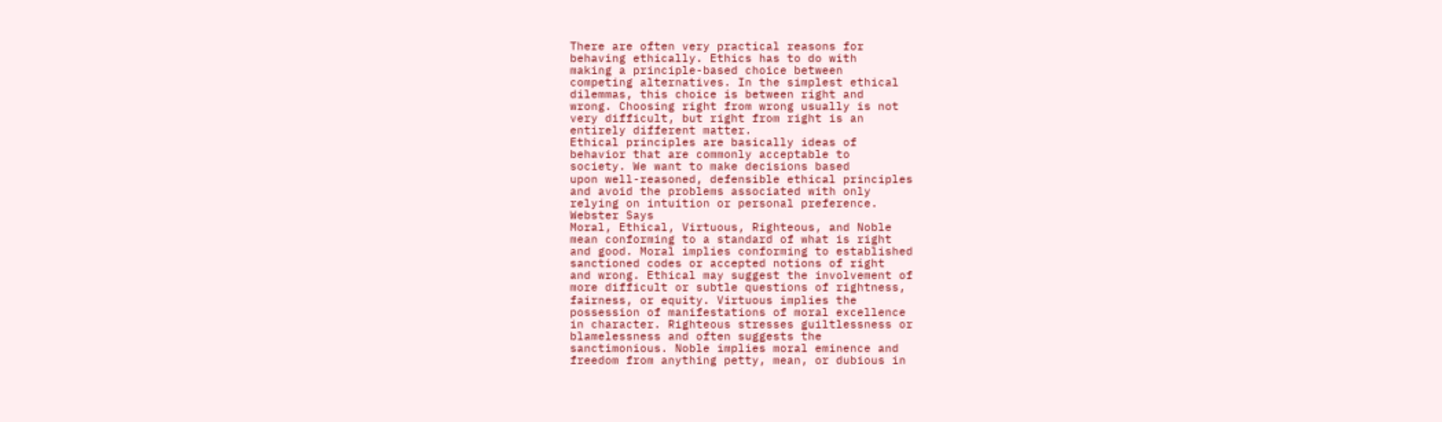There are often very practical reasons for
behaving ethically. Ethics has to do with
making a principle-based choice between
competing alternatives. In the simplest ethical
dilemmas, this choice is between right and
wrong. Choosing right from wrong usually is not
very difficult, but right from right is an
entirely different matter.
Ethical principles are basically ideas of
behavior that are commonly acceptable to
society. We want to make decisions based
upon well-reasoned, defensible ethical principles
and avoid the problems associated with only
relying on intuition or personal preference.
Webster Says
Moral, Ethical, Virtuous, Righteous, and Noble
mean conforming to a standard of what is right
and good. Moral implies conforming to established
sanctioned codes or accepted notions of right
and wrong. Ethical may suggest the involvement of
more difficult or subtle questions of rightness,
fairness, or equity. Virtuous implies the
possession of manifestations of moral excellence
in character. Righteous stresses guiltlessness or
blamelessness and often suggests the
sanctimonious. Noble implies moral eminence and
freedom from anything petty, mean, or dubious in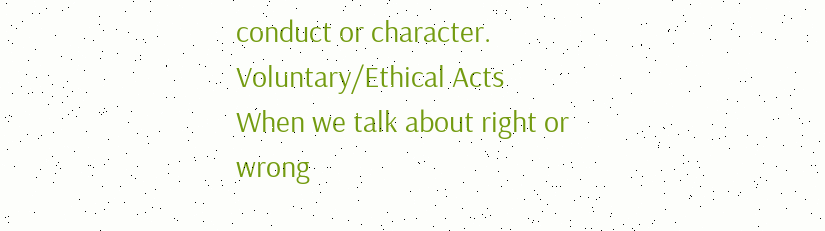conduct or character.
Voluntary/Ethical Acts
When we talk about right or wrong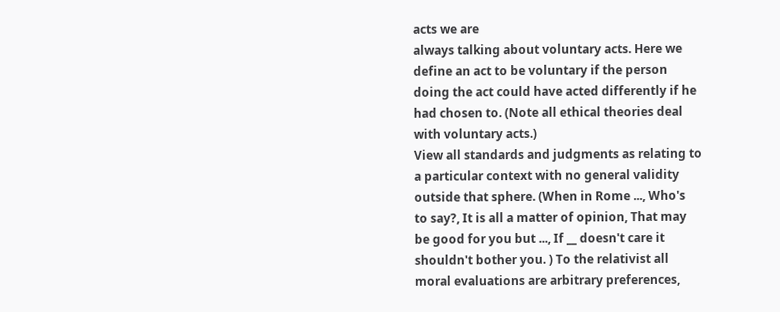acts we are
always talking about voluntary acts. Here we
define an act to be voluntary if the person
doing the act could have acted differently if he
had chosen to. (Note all ethical theories deal
with voluntary acts.)
View all standards and judgments as relating to
a particular context with no general validity
outside that sphere. (When in Rome ..., Who's
to say?, It is all a matter of opinion, That may
be good for you but ..., If __ doesn't care it
shouldn't bother you. ) To the relativist all
moral evaluations are arbitrary preferences,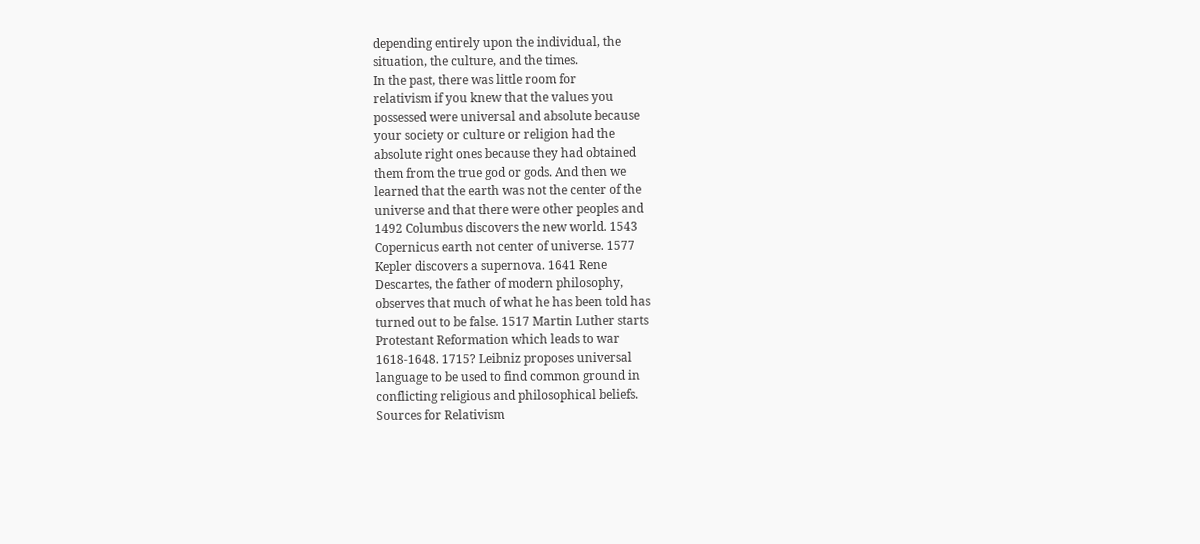depending entirely upon the individual, the
situation, the culture, and the times.
In the past, there was little room for
relativism if you knew that the values you
possessed were universal and absolute because
your society or culture or religion had the
absolute right ones because they had obtained
them from the true god or gods. And then we
learned that the earth was not the center of the
universe and that there were other peoples and
1492 Columbus discovers the new world. 1543
Copernicus earth not center of universe. 1577
Kepler discovers a supernova. 1641 Rene
Descartes, the father of modern philosophy,
observes that much of what he has been told has
turned out to be false. 1517 Martin Luther starts
Protestant Reformation which leads to war
1618-1648. 1715? Leibniz proposes universal
language to be used to find common ground in
conflicting religious and philosophical beliefs.
Sources for Relativism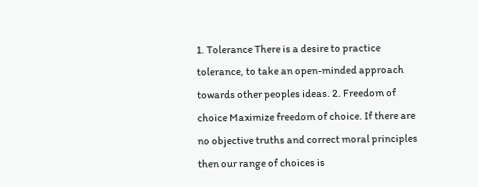1. Tolerance There is a desire to practice
tolerance, to take an open-minded approach
towards other peoples ideas. 2. Freedom of
choice Maximize freedom of choice. If there are
no objective truths and correct moral principles
then our range of choices is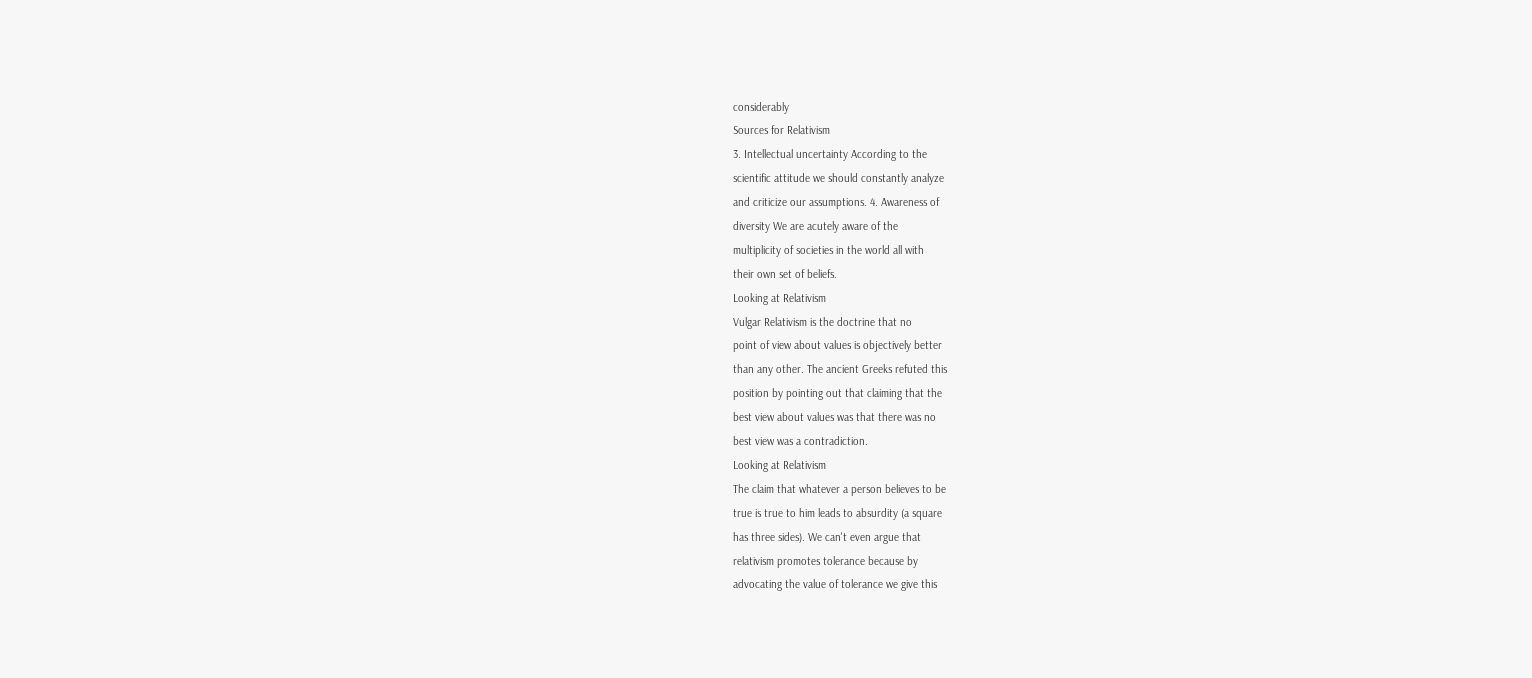considerably
Sources for Relativism
3. Intellectual uncertainty According to the
scientific attitude we should constantly analyze
and criticize our assumptions. 4. Awareness of
diversity We are acutely aware of the
multiplicity of societies in the world all with
their own set of beliefs.
Looking at Relativism
Vulgar Relativism is the doctrine that no
point of view about values is objectively better
than any other. The ancient Greeks refuted this
position by pointing out that claiming that the
best view about values was that there was no
best view was a contradiction.
Looking at Relativism
The claim that whatever a person believes to be
true is true to him leads to absurdity (a square
has three sides). We can't even argue that
relativism promotes tolerance because by
advocating the value of tolerance we give this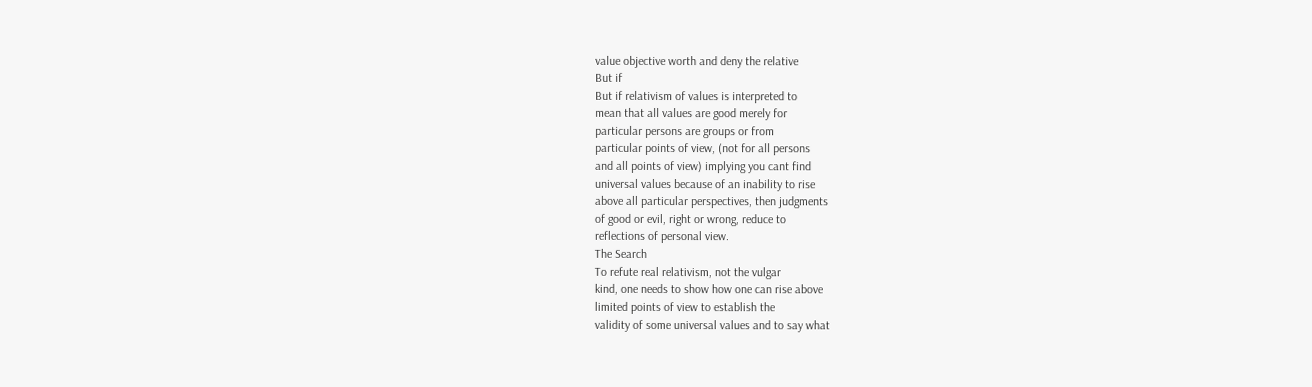value objective worth and deny the relative
But if
But if relativism of values is interpreted to
mean that all values are good merely for
particular persons are groups or from
particular points of view, (not for all persons
and all points of view) implying you cant find
universal values because of an inability to rise
above all particular perspectives, then judgments
of good or evil, right or wrong, reduce to
reflections of personal view.
The Search
To refute real relativism, not the vulgar
kind, one needs to show how one can rise above
limited points of view to establish the
validity of some universal values and to say what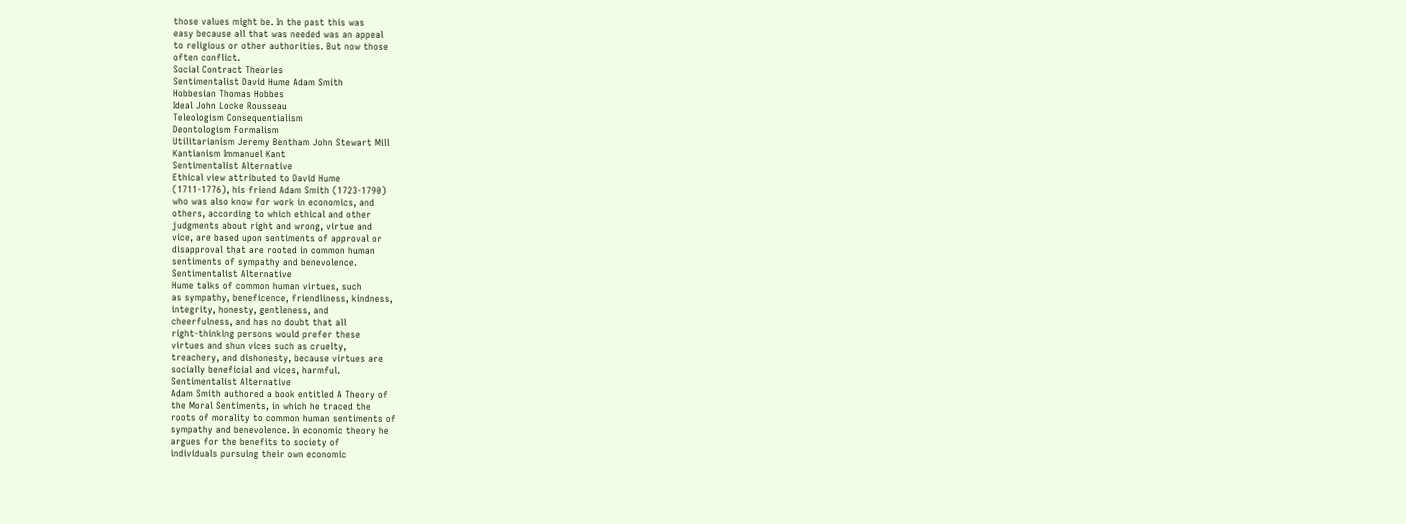those values might be. In the past this was
easy because all that was needed was an appeal
to religious or other authorities. But now those
often conflict.
Social Contract Theories
Sentimentalist David Hume Adam Smith
Hobbesian Thomas Hobbes
Ideal John Locke Rousseau
Teleologism Consequentialism
Deontologism Formalism
Utilitarianism Jeremy Bentham John Stewart Mill
Kantianism Immanuel Kant
Sentimentalist Alternative
Ethical view attributed to David Hume
(1711-1776), his friend Adam Smith (1723-1790)
who was also know for work in economics, and
others, according to which ethical and other
judgments about right and wrong, virtue and
vice, are based upon sentiments of approval or
disapproval that are rooted in common human
sentiments of sympathy and benevolence.
Sentimentalist Alternative
Hume talks of common human virtues, such
as sympathy, beneficence, friendliness, kindness,
integrity, honesty, gentleness, and
cheerfulness, and has no doubt that all
right-thinking persons would prefer these
virtues and shun vices such as cruelty,
treachery, and dishonesty, because virtues are
socially beneficial and vices, harmful.
Sentimentalist Alternative
Adam Smith authored a book entitled A Theory of
the Moral Sentiments, in which he traced the
roots of morality to common human sentiments of
sympathy and benevolence. In economic theory he
argues for the benefits to society of
individuals pursuing their own economic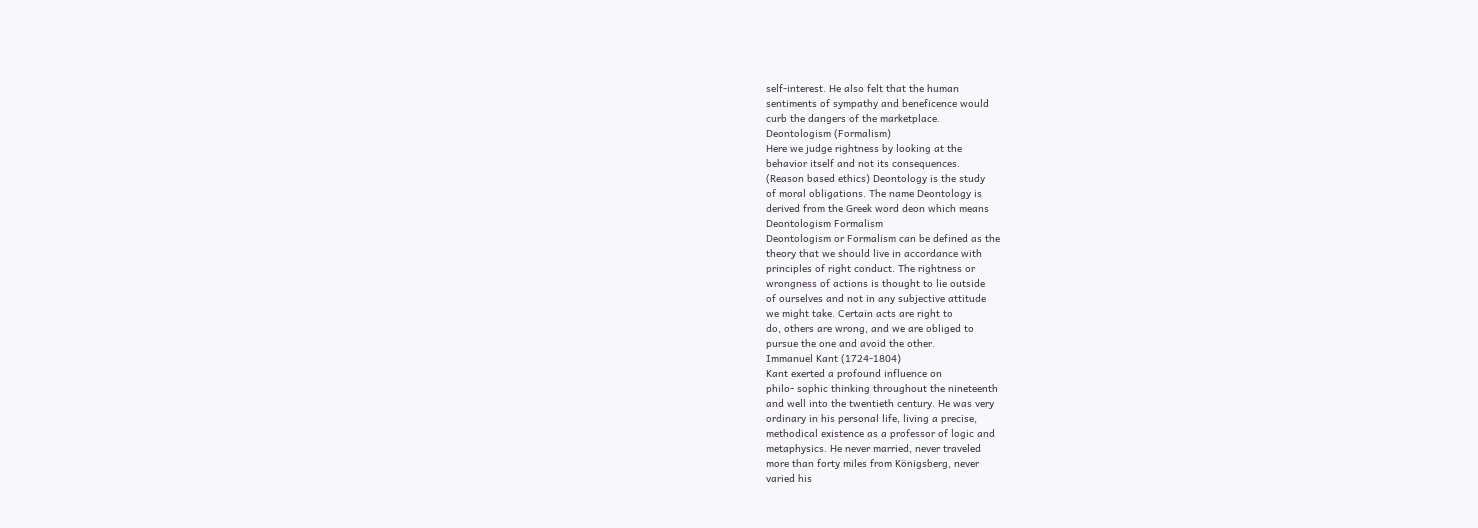self-interest. He also felt that the human
sentiments of sympathy and beneficence would
curb the dangers of the marketplace.
Deontologism (Formalism)
Here we judge rightness by looking at the
behavior itself and not its consequences.
(Reason based ethics) Deontology is the study
of moral obligations. The name Deontology is
derived from the Greek word deon which means
Deontologism Formalism
Deontologism or Formalism can be defined as the
theory that we should live in accordance with
principles of right conduct. The rightness or
wrongness of actions is thought to lie outside
of ourselves and not in any subjective attitude
we might take. Certain acts are right to
do, others are wrong, and we are obliged to
pursue the one and avoid the other.
Immanuel Kant (1724-1804)
Kant exerted a profound influence on
philo- sophic thinking throughout the nineteenth
and well into the twentieth century. He was very
ordinary in his personal life, living a precise,
methodical existence as a professor of logic and
metaphysics. He never married, never traveled
more than forty miles from Königsberg, never
varied his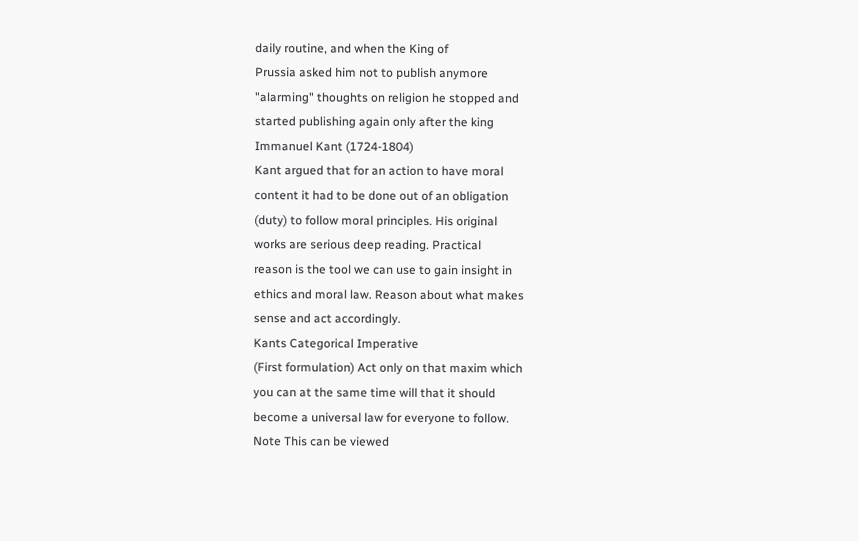daily routine, and when the King of
Prussia asked him not to publish anymore
"alarming" thoughts on religion he stopped and
started publishing again only after the king
Immanuel Kant (1724-1804)
Kant argued that for an action to have moral
content it had to be done out of an obligation
(duty) to follow moral principles. His original
works are serious deep reading. Practical
reason is the tool we can use to gain insight in
ethics and moral law. Reason about what makes
sense and act accordingly.
Kants Categorical Imperative
(First formulation) Act only on that maxim which
you can at the same time will that it should
become a universal law for everyone to follow.
Note This can be viewed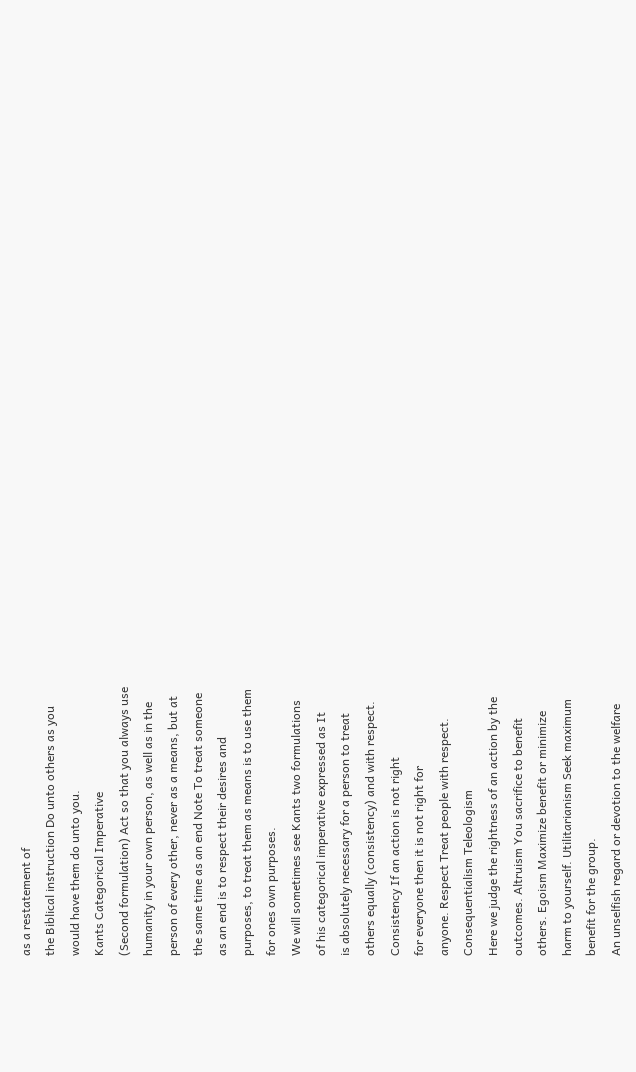as a restatement of
the Biblical instruction Do unto others as you
would have them do unto you.
Kants Categorical Imperative
(Second formulation) Act so that you always use
humanity in your own person, as well as in the
person of every other, never as a means, but at
the same time as an end Note To treat someone
as an end is to respect their desires and
purposes, to treat them as means is to use them
for ones own purposes.
We will sometimes see Kants two formulations
of his categorical imperative expressed as It
is absolutely necessary for a person to treat
others equally (consistency) and with respect.
Consistency If an action is not right
for everyone then it is not right for
anyone. Respect Treat people with respect.
Consequentialism Teleologism
Here we judge the rightness of an action by the
outcomes. Altruism You sacrifice to benefit
others. Egoism Maximize benefit or minimize
harm to yourself. Utilitarianism Seek maximum
benefit for the group.
An unselfish regard or devotion to the welfare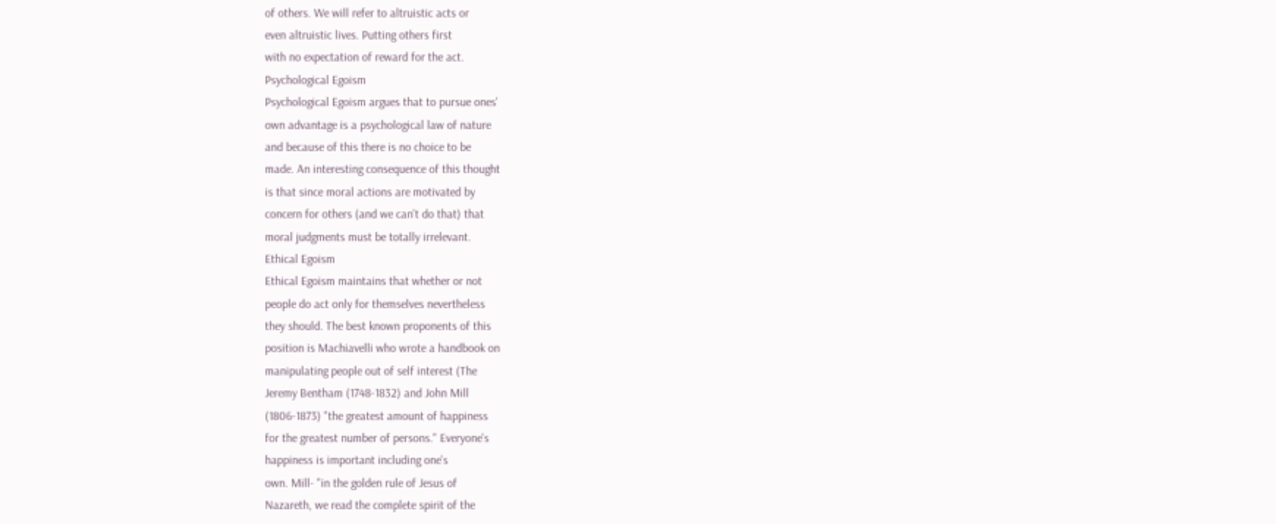of others. We will refer to altruistic acts or
even altruistic lives. Putting others first
with no expectation of reward for the act.
Psychological Egoism
Psychological Egoism argues that to pursue ones'
own advantage is a psychological law of nature
and because of this there is no choice to be
made. An interesting consequence of this thought
is that since moral actions are motivated by
concern for others (and we can't do that) that
moral judgments must be totally irrelevant.
Ethical Egoism
Ethical Egoism maintains that whether or not
people do act only for themselves nevertheless
they should. The best known proponents of this
position is Machiavelli who wrote a handbook on
manipulating people out of self interest (The
Jeremy Bentham (1748-1832) and John Mill
(1806-1873) "the greatest amount of happiness
for the greatest number of persons." Everyone's
happiness is important including one's
own. Mill- "in the golden rule of Jesus of
Nazareth, we read the complete spirit of the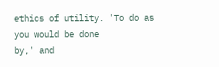ethics of utility. 'To do as you would be done
by,' and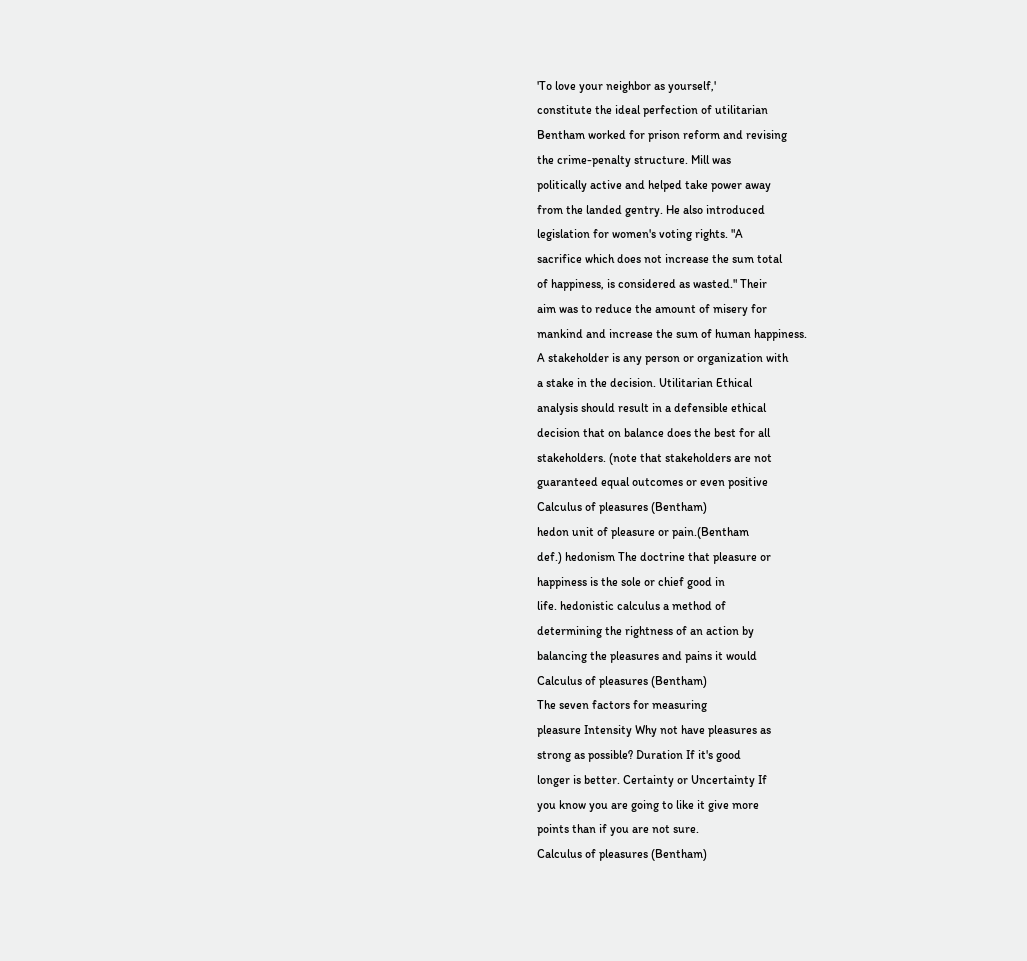'To love your neighbor as yourself,'
constitute the ideal perfection of utilitarian
Bentham worked for prison reform and revising
the crime-penalty structure. Mill was
politically active and helped take power away
from the landed gentry. He also introduced
legislation for women's voting rights. "A
sacrifice which does not increase the sum total
of happiness, is considered as wasted." Their
aim was to reduce the amount of misery for
mankind and increase the sum of human happiness.
A stakeholder is any person or organization with
a stake in the decision. Utilitarian Ethical
analysis should result in a defensible ethical
decision that on balance does the best for all
stakeholders. (note that stakeholders are not
guaranteed equal outcomes or even positive
Calculus of pleasures (Bentham)
hedon unit of pleasure or pain.(Bentham
def.) hedonism The doctrine that pleasure or
happiness is the sole or chief good in
life. hedonistic calculus a method of
determining the rightness of an action by
balancing the pleasures and pains it would
Calculus of pleasures (Bentham)
The seven factors for measuring
pleasure Intensity Why not have pleasures as
strong as possible? Duration If it's good
longer is better. Certainty or Uncertainty If
you know you are going to like it give more
points than if you are not sure.
Calculus of pleasures (Bentham)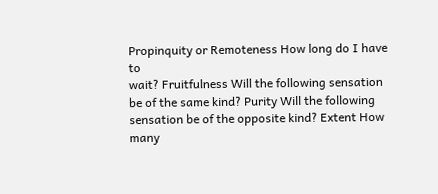Propinquity or Remoteness How long do I have to
wait? Fruitfulness Will the following sensation
be of the same kind? Purity Will the following
sensation be of the opposite kind? Extent How
many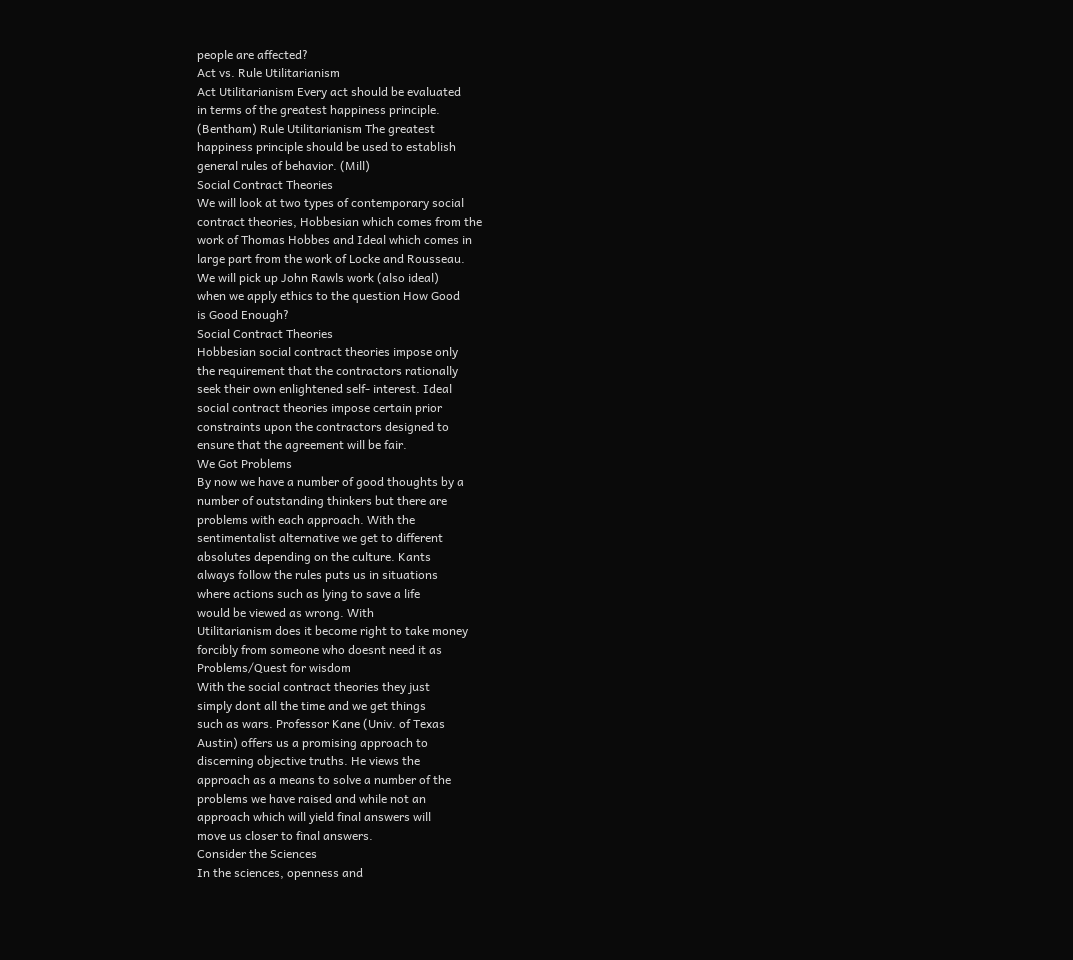people are affected?
Act vs. Rule Utilitarianism
Act Utilitarianism Every act should be evaluated
in terms of the greatest happiness principle.
(Bentham) Rule Utilitarianism The greatest
happiness principle should be used to establish
general rules of behavior. (Mill)
Social Contract Theories
We will look at two types of contemporary social
contract theories, Hobbesian which comes from the
work of Thomas Hobbes and Ideal which comes in
large part from the work of Locke and Rousseau.
We will pick up John Rawls work (also ideal)
when we apply ethics to the question How Good
is Good Enough?
Social Contract Theories
Hobbesian social contract theories impose only
the requirement that the contractors rationally
seek their own enlightened self- interest. Ideal
social contract theories impose certain prior
constraints upon the contractors designed to
ensure that the agreement will be fair.
We Got Problems
By now we have a number of good thoughts by a
number of outstanding thinkers but there are
problems with each approach. With the
sentimentalist alternative we get to different
absolutes depending on the culture. Kants
always follow the rules puts us in situations
where actions such as lying to save a life
would be viewed as wrong. With
Utilitarianism does it become right to take money
forcibly from someone who doesnt need it as
Problems/Quest for wisdom
With the social contract theories they just
simply dont all the time and we get things
such as wars. Professor Kane (Univ. of Texas
Austin) offers us a promising approach to
discerning objective truths. He views the
approach as a means to solve a number of the
problems we have raised and while not an
approach which will yield final answers will
move us closer to final answers.
Consider the Sciences
In the sciences, openness and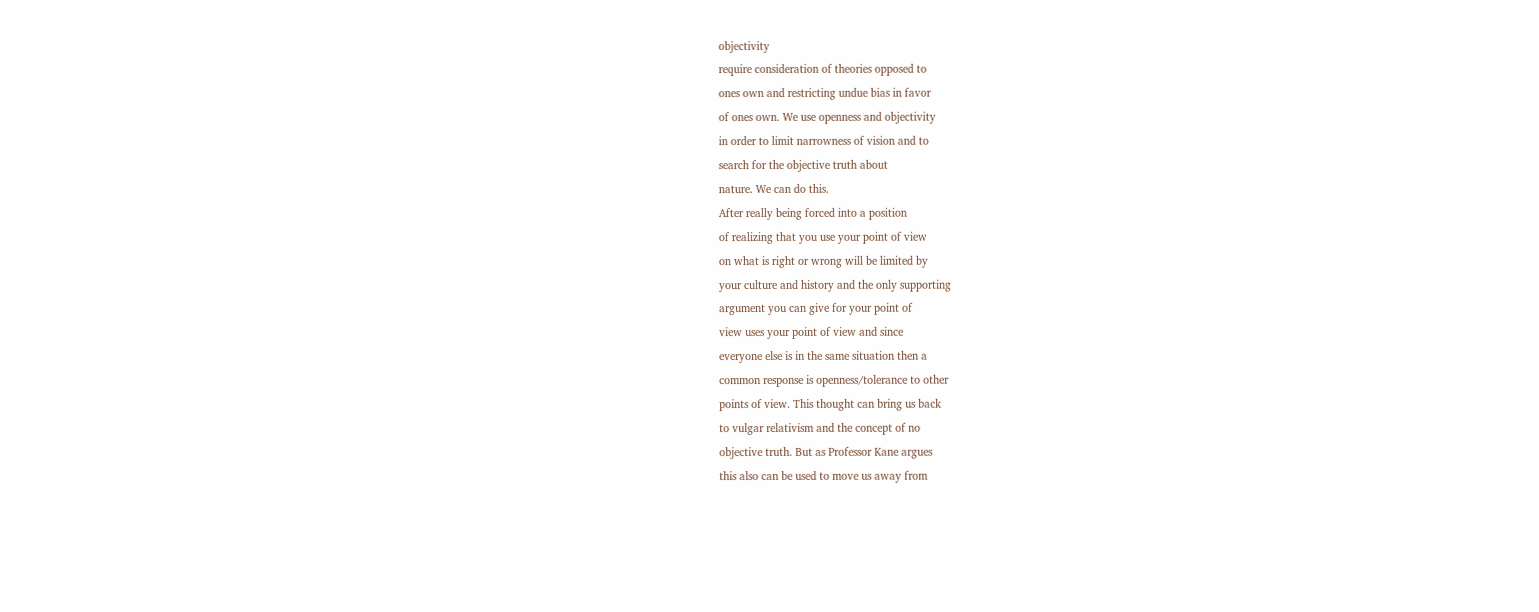objectivity
require consideration of theories opposed to
ones own and restricting undue bias in favor
of ones own. We use openness and objectivity
in order to limit narrowness of vision and to
search for the objective truth about
nature. We can do this.
After really being forced into a position
of realizing that you use your point of view
on what is right or wrong will be limited by
your culture and history and the only supporting
argument you can give for your point of
view uses your point of view and since
everyone else is in the same situation then a
common response is openness/tolerance to other
points of view. This thought can bring us back
to vulgar relativism and the concept of no
objective truth. But as Professor Kane argues
this also can be used to move us away from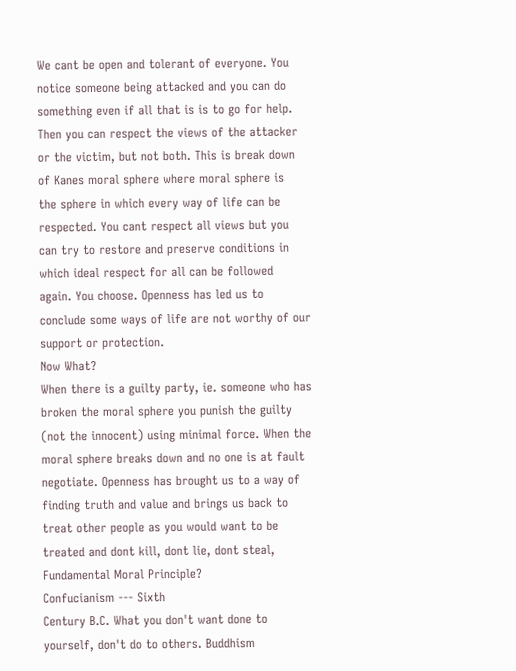We cant be open and tolerant of everyone. You
notice someone being attacked and you can do
something even if all that is is to go for help.
Then you can respect the views of the attacker
or the victim, but not both. This is break down
of Kanes moral sphere where moral sphere is
the sphere in which every way of life can be
respected. You cant respect all views but you
can try to restore and preserve conditions in
which ideal respect for all can be followed
again. You choose. Openness has led us to
conclude some ways of life are not worthy of our
support or protection.
Now What?
When there is a guilty party, ie. someone who has
broken the moral sphere you punish the guilty
(not the innocent) using minimal force. When the
moral sphere breaks down and no one is at fault
negotiate. Openness has brought us to a way of
finding truth and value and brings us back to
treat other people as you would want to be
treated and dont kill, dont lie, dont steal,
Fundamental Moral Principle?
Confucianism --- Sixth
Century B.C. What you don't want done to
yourself, don't do to others. Buddhism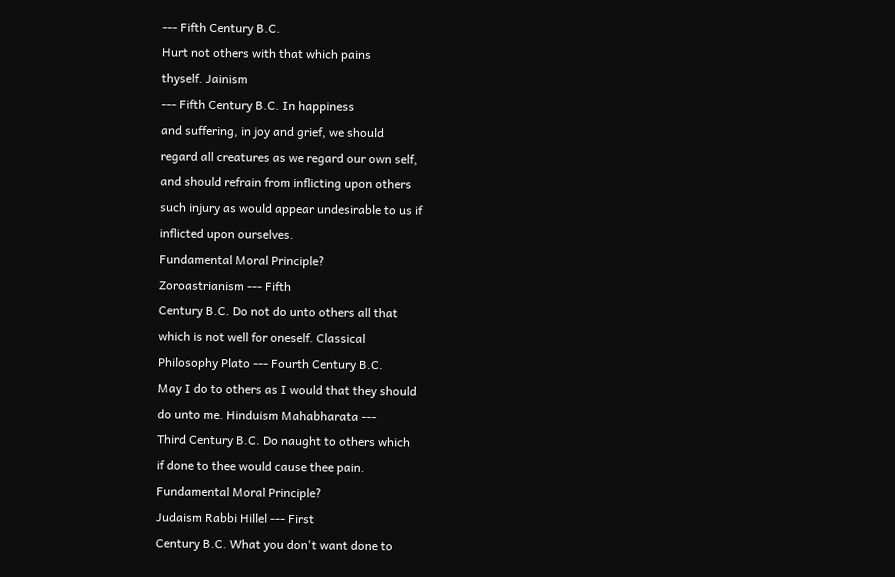--- Fifth Century B.C.
Hurt not others with that which pains
thyself. Jainism
--- Fifth Century B.C. In happiness
and suffering, in joy and grief, we should
regard all creatures as we regard our own self,
and should refrain from inflicting upon others
such injury as would appear undesirable to us if
inflicted upon ourselves.
Fundamental Moral Principle?
Zoroastrianism --- Fifth
Century B.C. Do not do unto others all that
which is not well for oneself. Classical
Philosophy Plato --- Fourth Century B.C.
May I do to others as I would that they should
do unto me. Hinduism Mahabharata ---
Third Century B.C. Do naught to others which
if done to thee would cause thee pain.
Fundamental Moral Principle?
Judaism Rabbi Hillel --- First
Century B.C. What you don't want done to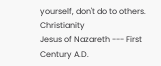yourself, don't do to others. Christianity
Jesus of Nazareth --- First Century A.D.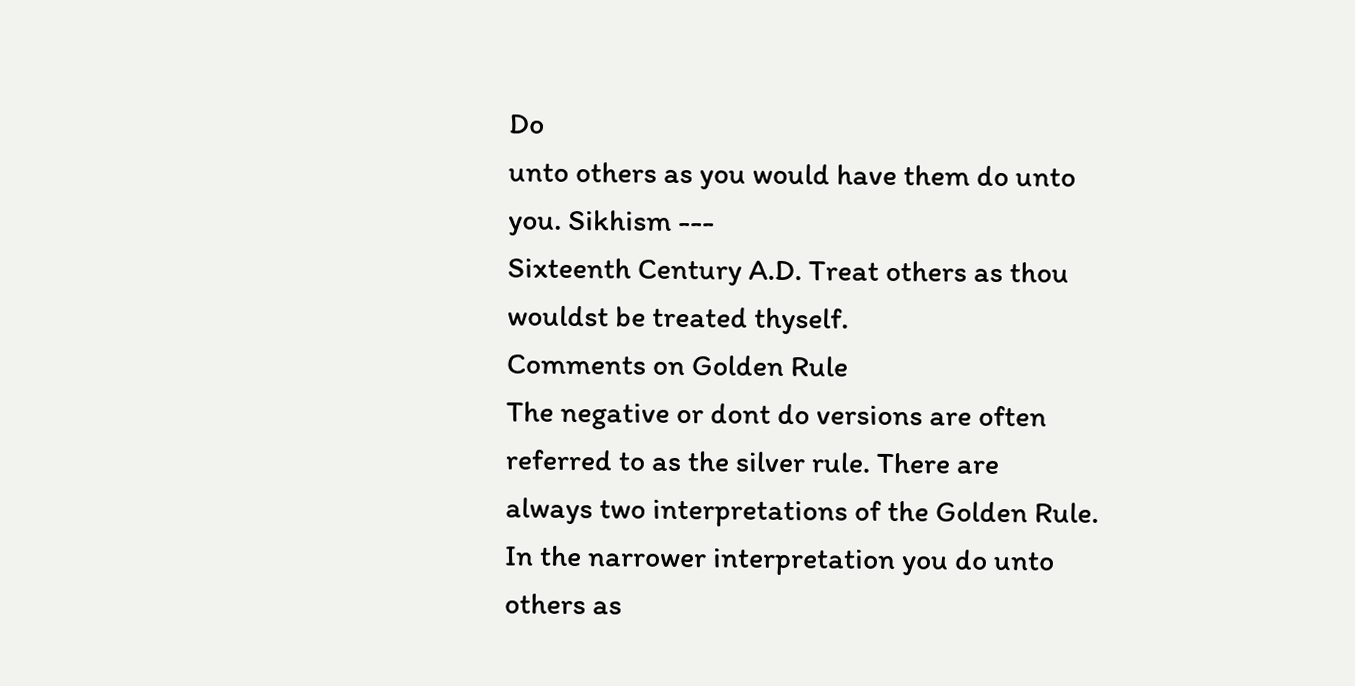Do
unto others as you would have them do unto
you. Sikhism ---
Sixteenth Century A.D. Treat others as thou
wouldst be treated thyself.
Comments on Golden Rule
The negative or dont do versions are often
referred to as the silver rule. There are
always two interpretations of the Golden Rule.
In the narrower interpretation you do unto
others as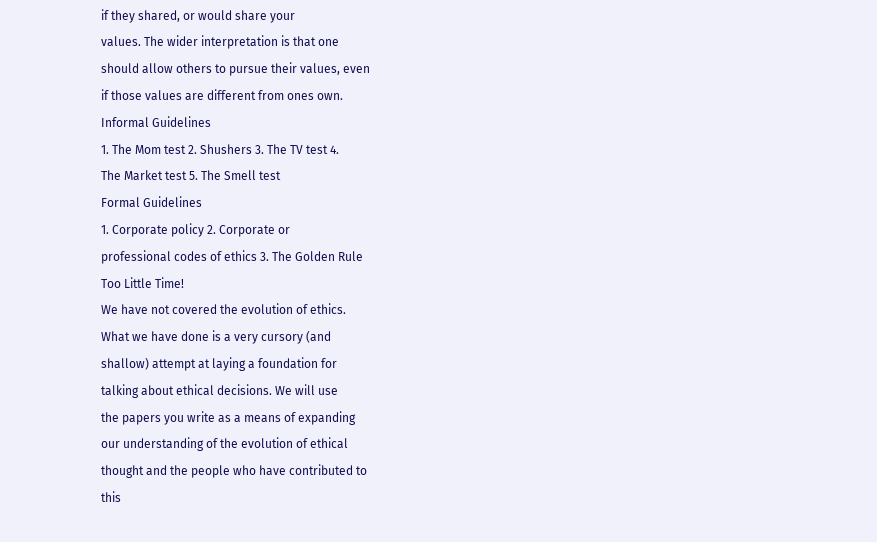if they shared, or would share your
values. The wider interpretation is that one
should allow others to pursue their values, even
if those values are different from ones own.
Informal Guidelines
1. The Mom test 2. Shushers 3. The TV test 4.
The Market test 5. The Smell test
Formal Guidelines
1. Corporate policy 2. Corporate or
professional codes of ethics 3. The Golden Rule
Too Little Time!
We have not covered the evolution of ethics.
What we have done is a very cursory (and
shallow) attempt at laying a foundation for
talking about ethical decisions. We will use
the papers you write as a means of expanding
our understanding of the evolution of ethical
thought and the people who have contributed to
this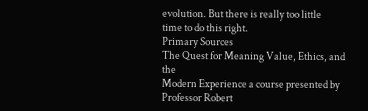evolution. But there is really too little
time to do this right.
Primary Sources
The Quest for Meaning Value, Ethics, and the
Modern Experience a course presented by
Professor Robert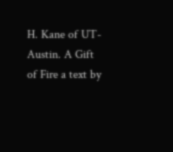H. Kane of UT-Austin. A Gift
of Fire a text by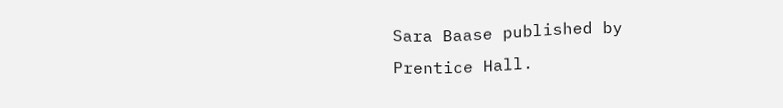Sara Baase published by
Prentice Hall.